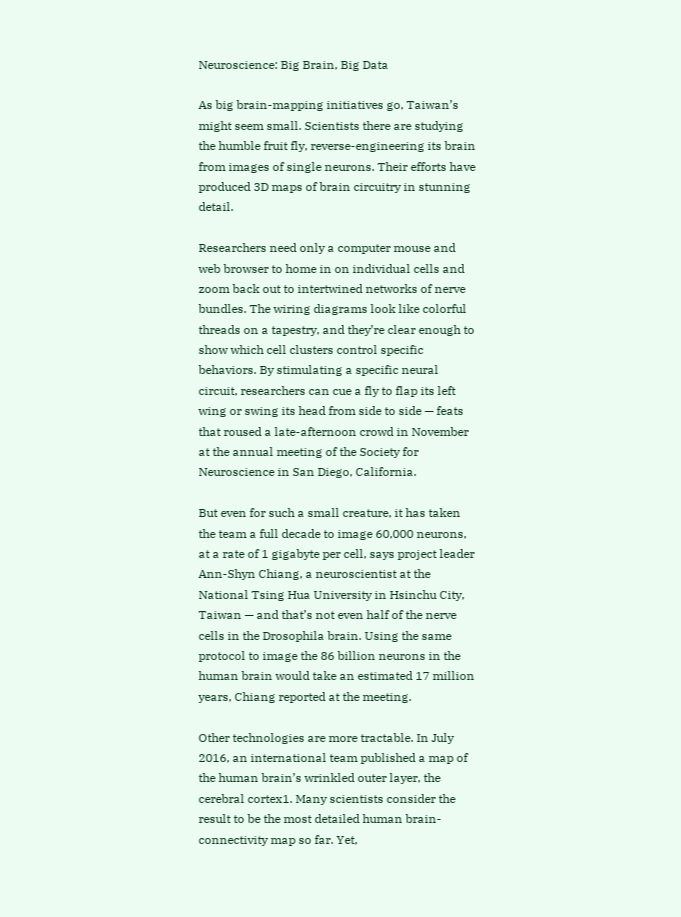Neuroscience: Big Brain, Big Data

As big brain-mapping initiatives go, Taiwan’s might seem small. Scientists there are studying the humble fruit fly, reverse-engineering its brain from images of single neurons. Their efforts have produced 3D maps of brain circuitry in stunning detail.

Researchers need only a computer mouse and web browser to home in on individual cells and zoom back out to intertwined networks of nerve bundles. The wiring diagrams look like colorful threads on a tapestry, and they’re clear enough to show which cell clusters control specific behaviors. By stimulating a specific neural circuit, researchers can cue a fly to flap its left wing or swing its head from side to side — feats that roused a late-afternoon crowd in November at the annual meeting of the Society for Neuroscience in San Diego, California.

But even for such a small creature, it has taken the team a full decade to image 60,000 neurons, at a rate of 1 gigabyte per cell, says project leader Ann-Shyn Chiang, a neuroscientist at the National Tsing Hua University in Hsinchu City, Taiwan — and that’s not even half of the nerve cells in the Drosophila brain. Using the same protocol to image the 86 billion neurons in the human brain would take an estimated 17 million years, Chiang reported at the meeting.

Other technologies are more tractable. In July 2016, an international team published a map of the human brain’s wrinkled outer layer, the cerebral cortex1. Many scientists consider the result to be the most detailed human brain-connectivity map so far. Yet,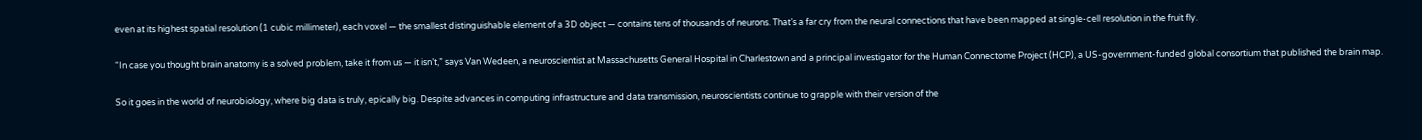even at its highest spatial resolution (1 cubic millimeter), each voxel — the smallest distinguishable element of a 3D object — contains tens of thousands of neurons. That’s a far cry from the neural connections that have been mapped at single-cell resolution in the fruit fly.

“In case you thought brain anatomy is a solved problem, take it from us — it isn’t,” says Van Wedeen, a neuroscientist at Massachusetts General Hospital in Charlestown and a principal investigator for the Human Connectome Project (HCP), a US-government-funded global consortium that published the brain map.

So it goes in the world of neurobiology, where big data is truly, epically big. Despite advances in computing infrastructure and data transmission, neuroscientists continue to grapple with their version of the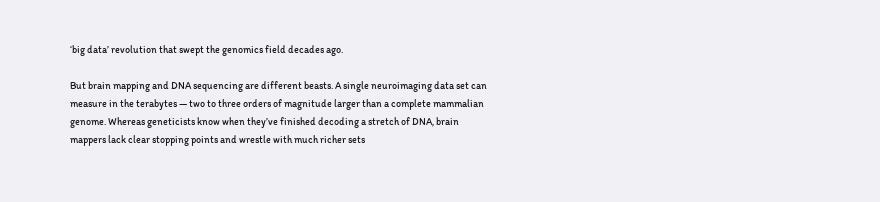‘big data’ revolution that swept the genomics field decades ago.

But brain mapping and DNA sequencing are different beasts. A single neuroimaging data set can measure in the terabytes — two to three orders of magnitude larger than a complete mammalian genome. Whereas geneticists know when they’ve finished decoding a stretch of DNA, brain mappers lack clear stopping points and wrestle with much richer sets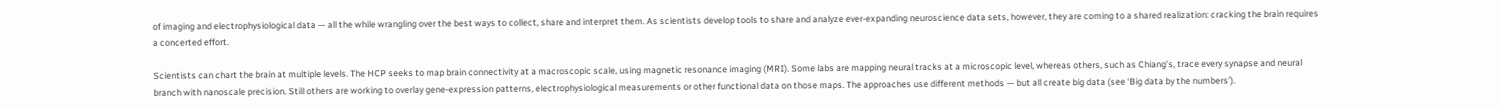of imaging and electrophysiological data — all the while wrangling over the best ways to collect, share and interpret them. As scientists develop tools to share and analyze ever-expanding neuroscience data sets, however, they are coming to a shared realization: cracking the brain requires a concerted effort.

Scientists can chart the brain at multiple levels. The HCP seeks to map brain connectivity at a macroscopic scale, using magnetic resonance imaging (MRI). Some labs are mapping neural tracks at a microscopic level, whereas others, such as Chiang’s, trace every synapse and neural branch with nanoscale precision. Still others are working to overlay gene-expression patterns, electrophysiological measurements or other functional data on those maps. The approaches use different methods — but all create big data (see ‘Big data by the numbers’).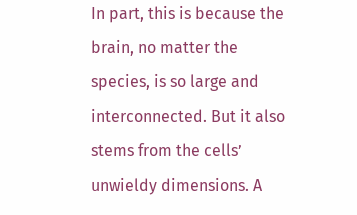In part, this is because the brain, no matter the species, is so large and interconnected. But it also stems from the cells’ unwieldy dimensions. A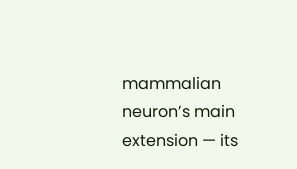mammalian neuron’s main extension — its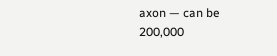axon — can be 200,000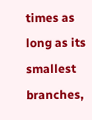times as long as its smallest branches,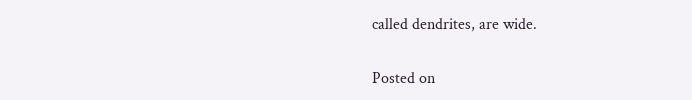called dendrites, are wide.

Posted on